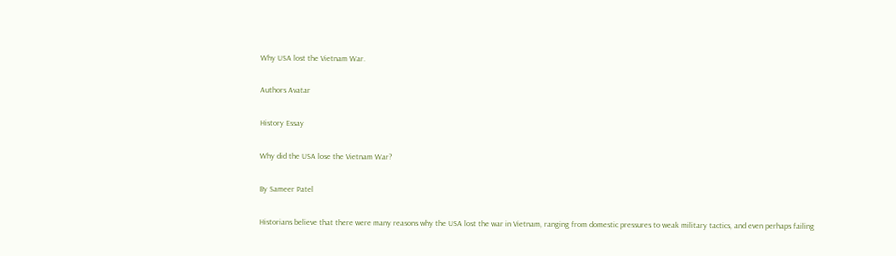Why USA lost the Vietnam War.

Authors Avatar

History Essay

Why did the USA lose the Vietnam War?

By Sameer Patel

Historians believe that there were many reasons why the USA lost the war in Vietnam, ranging from domestic pressures to weak military tactics, and even perhaps failing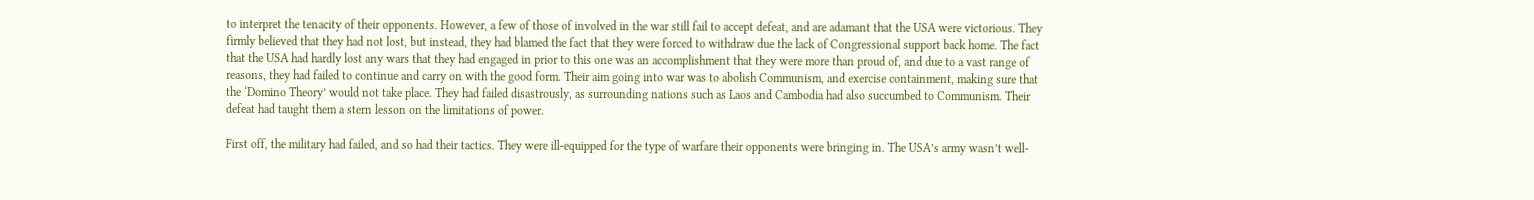to interpret the tenacity of their opponents. However, a few of those of involved in the war still fail to accept defeat, and are adamant that the USA were victorious. They firmly believed that they had not lost, but instead, they had blamed the fact that they were forced to withdraw due the lack of Congressional support back home. The fact that the USA had hardly lost any wars that they had engaged in prior to this one was an accomplishment that they were more than proud of, and due to a vast range of reasons, they had failed to continue and carry on with the good form. Their aim going into war was to abolish Communism, and exercise containment, making sure that the ‘Domino Theory’ would not take place. They had failed disastrously, as surrounding nations such as Laos and Cambodia had also succumbed to Communism. Their defeat had taught them a stern lesson on the limitations of power.

First off, the military had failed, and so had their tactics. They were ill-equipped for the type of warfare their opponents were bringing in. The USA’s army wasn’t well-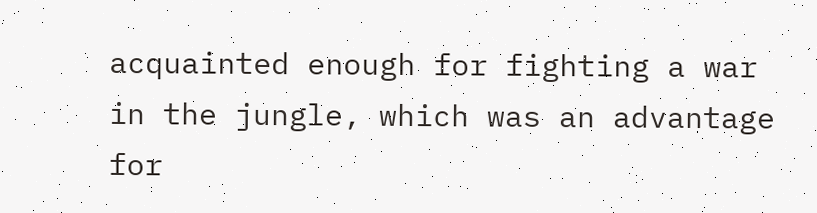acquainted enough for fighting a war in the jungle, which was an advantage for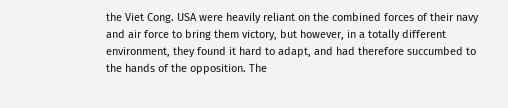the Viet Cong. USA were heavily reliant on the combined forces of their navy and air force to bring them victory, but however, in a totally different environment, they found it hard to adapt, and had therefore succumbed to the hands of the opposition. The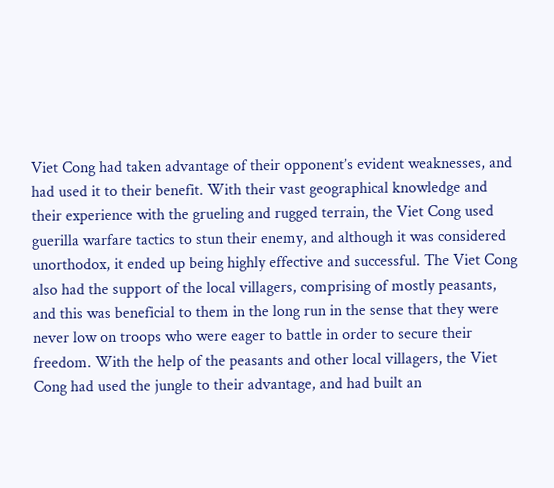Viet Cong had taken advantage of their opponent’s evident weaknesses, and had used it to their benefit. With their vast geographical knowledge and their experience with the grueling and rugged terrain, the Viet Cong used guerilla warfare tactics to stun their enemy, and although it was considered unorthodox, it ended up being highly effective and successful. The Viet Cong also had the support of the local villagers, comprising of mostly peasants, and this was beneficial to them in the long run in the sense that they were never low on troops who were eager to battle in order to secure their freedom. With the help of the peasants and other local villagers, the Viet Cong had used the jungle to their advantage, and had built an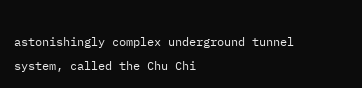astonishingly complex underground tunnel system, called the Chu Chi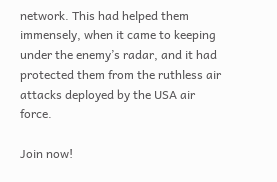network. This had helped them immensely, when it came to keeping under the enemy’s radar, and it had protected them from the ruthless air attacks deployed by the USA air force.

Join now!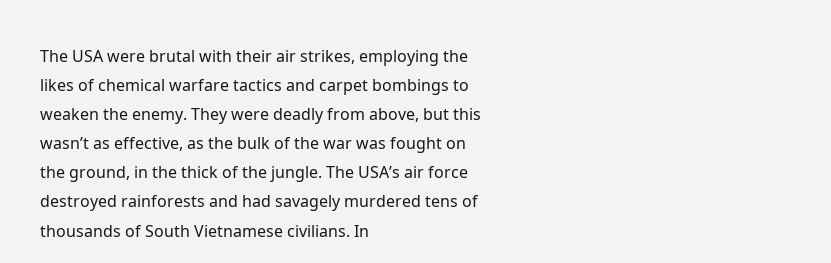The USA were brutal with their air strikes, employing the likes of chemical warfare tactics and carpet bombings to weaken the enemy. They were deadly from above, but this wasn’t as effective, as the bulk of the war was fought on the ground, in the thick of the jungle. The USA’s air force destroyed rainforests and had savagely murdered tens of thousands of South Vietnamese civilians. In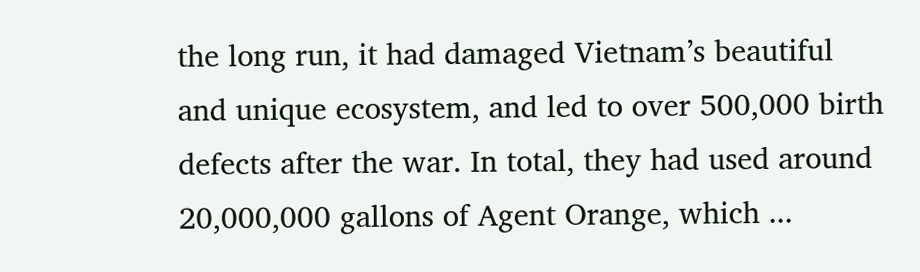the long run, it had damaged Vietnam’s beautiful and unique ecosystem, and led to over 500,000 birth defects after the war. In total, they had used around 20,000,000 gallons of Agent Orange, which ...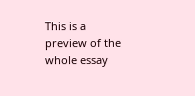This is a preview of the whole essay